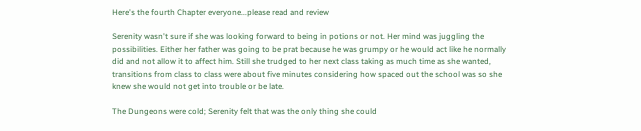Here's the fourth Chapter everyone...please read and review

Serenity wasn't sure if she was looking forward to being in potions or not. Her mind was juggling the possibilities. Either her father was going to be prat because he was grumpy or he would act like he normally did and not allow it to affect him. Still she trudged to her next class taking as much time as she wanted, transitions from class to class were about five minutes considering how spaced out the school was so she knew she would not get into trouble or be late.

The Dungeons were cold; Serenity felt that was the only thing she could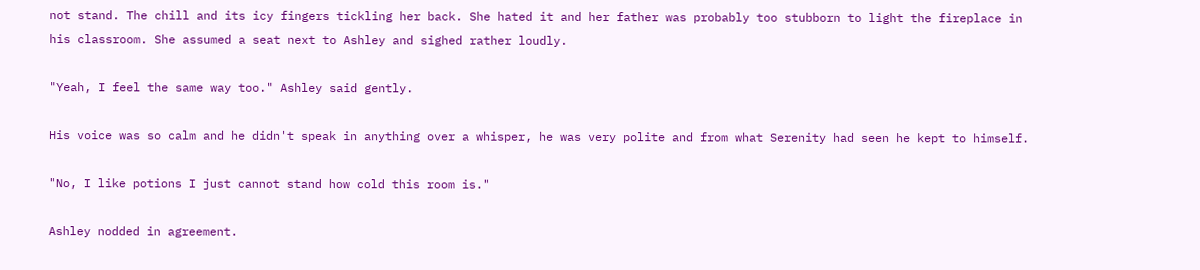not stand. The chill and its icy fingers tickling her back. She hated it and her father was probably too stubborn to light the fireplace in his classroom. She assumed a seat next to Ashley and sighed rather loudly.

"Yeah, I feel the same way too." Ashley said gently.

His voice was so calm and he didn't speak in anything over a whisper, he was very polite and from what Serenity had seen he kept to himself.

"No, I like potions I just cannot stand how cold this room is."

Ashley nodded in agreement.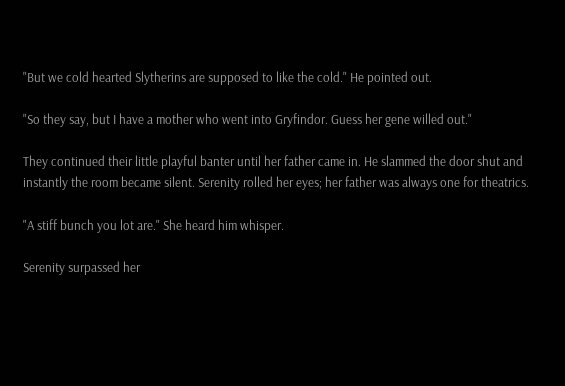"But we cold hearted Slytherins are supposed to like the cold." He pointed out.

"So they say, but I have a mother who went into Gryfindor. Guess her gene willed out."

They continued their little playful banter until her father came in. He slammed the door shut and instantly the room became silent. Serenity rolled her eyes; her father was always one for theatrics.

"A stiff bunch you lot are." She heard him whisper.

Serenity surpassed her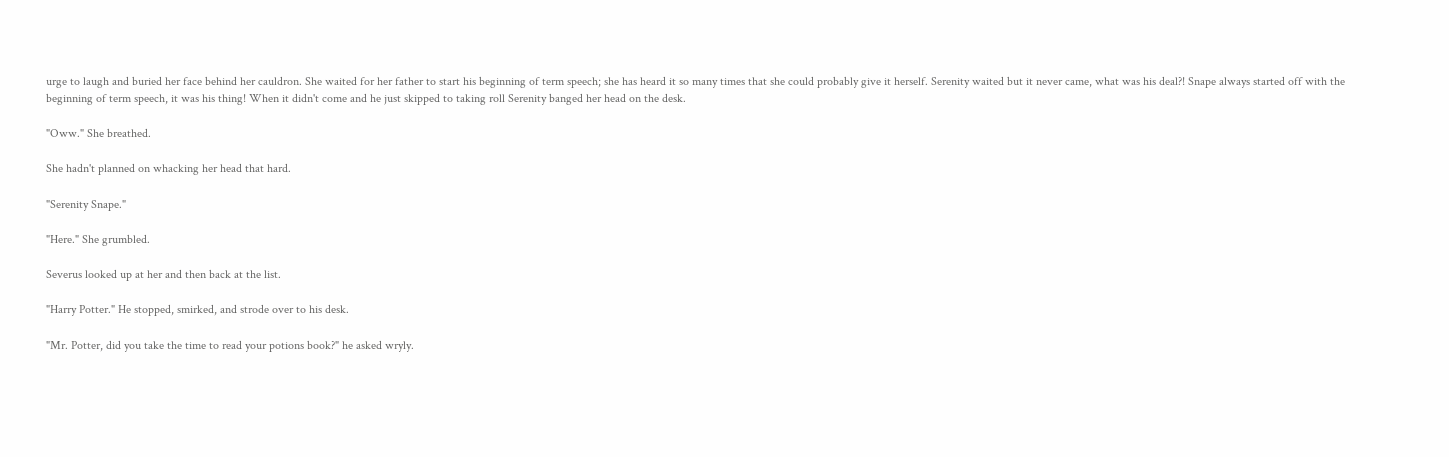urge to laugh and buried her face behind her cauldron. She waited for her father to start his beginning of term speech; she has heard it so many times that she could probably give it herself. Serenity waited but it never came, what was his deal?! Snape always started off with the beginning of term speech, it was his thing! When it didn't come and he just skipped to taking roll Serenity banged her head on the desk.

"Oww." She breathed.

She hadn't planned on whacking her head that hard.

"Serenity Snape."

"Here." She grumbled.

Severus looked up at her and then back at the list.

"Harry Potter." He stopped, smirked, and strode over to his desk.

"Mr. Potter, did you take the time to read your potions book?" he asked wryly.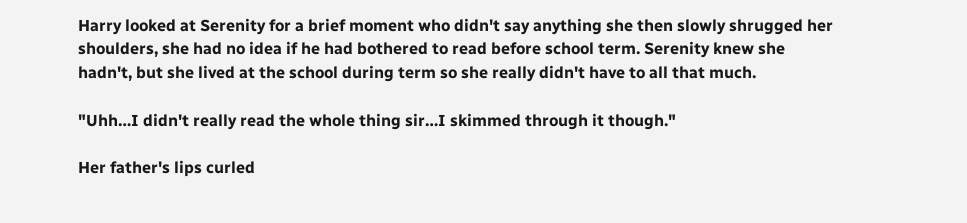Harry looked at Serenity for a brief moment who didn't say anything she then slowly shrugged her shoulders, she had no idea if he had bothered to read before school term. Serenity knew she hadn't, but she lived at the school during term so she really didn't have to all that much.

"Uhh…I didn't really read the whole thing sir…I skimmed through it though."

Her father's lips curled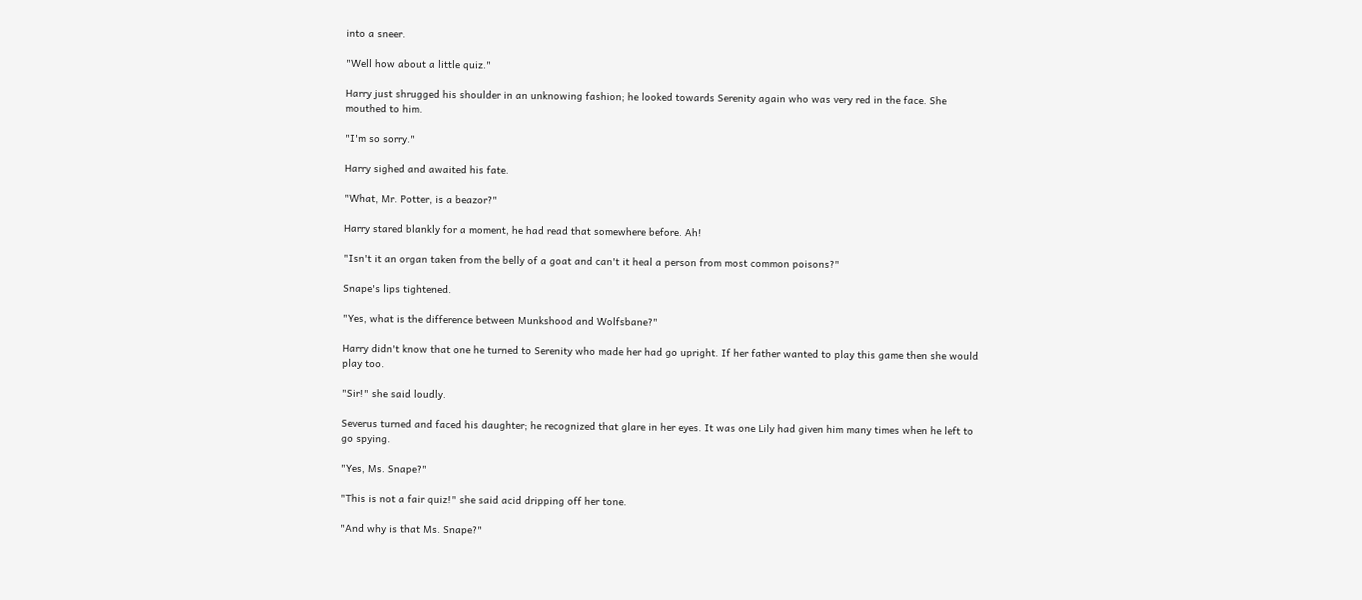into a sneer.

"Well how about a little quiz."

Harry just shrugged his shoulder in an unknowing fashion; he looked towards Serenity again who was very red in the face. She mouthed to him.

"I'm so sorry."

Harry sighed and awaited his fate.

"What, Mr. Potter, is a beazor?"

Harry stared blankly for a moment, he had read that somewhere before. Ah!

"Isn't it an organ taken from the belly of a goat and can't it heal a person from most common poisons?"

Snape's lips tightened.

"Yes, what is the difference between Munkshood and Wolfsbane?"

Harry didn't know that one he turned to Serenity who made her had go upright. If her father wanted to play this game then she would play too.

"Sir!" she said loudly.

Severus turned and faced his daughter; he recognized that glare in her eyes. It was one Lily had given him many times when he left to go spying.

"Yes, Ms. Snape?"

"This is not a fair quiz!" she said acid dripping off her tone.

"And why is that Ms. Snape?"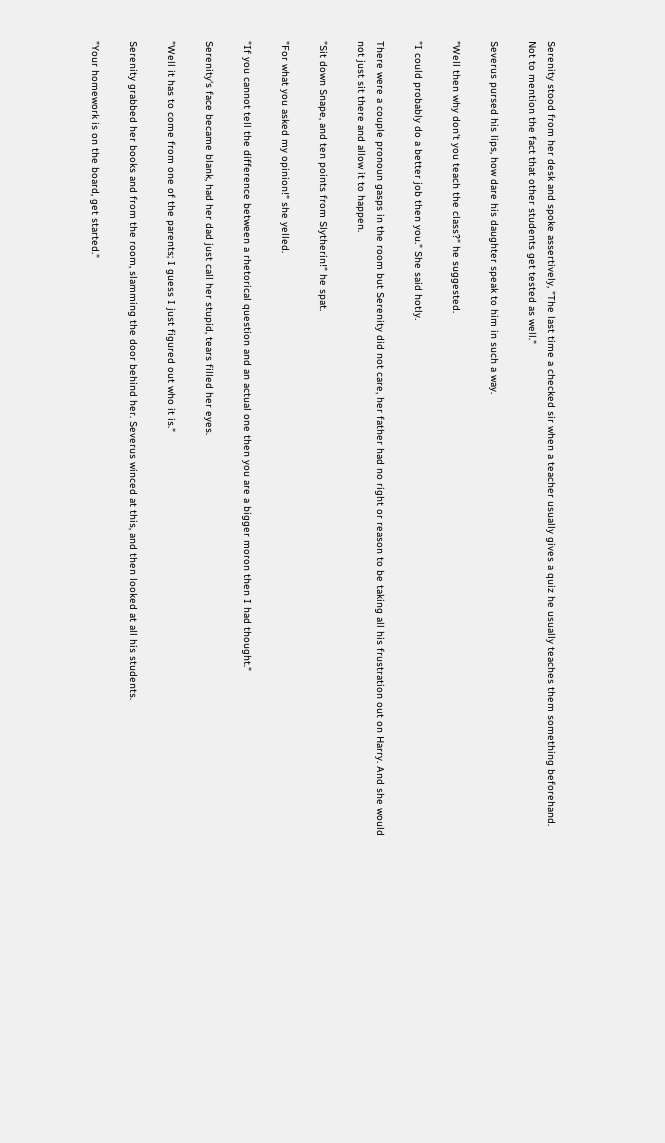Serenity stood from her desk and spoke assertively, "The last time a checked sir when a teacher usually gives a quiz he usually teaches them something beforehand. Not to mention the fact that other students get tested as well."

Severus pursed his lips, how dare his daughter speak to him in such a way.

"Well then why don't you teach the class?" he suggested.

"I could probably do a better job then you." She said hotly.

There were a couple pronoun gasps in the room but Serenity did not care, her father had no right or reason to be taking all his frustration out on Harry. And she would not just sit there and allow it to happen.

"Sit down Snape, and ten points from Slytherin!" he spat.

"For what you asked my opinion!" she yelled.

"If you cannot tell the difference between a rhetorical question and an actual one then you are a bigger moron then I had thought."

Serenity's face became blank, had her dad just call her stupid, tears filled her eyes.

"Well it has to come from one of the parents; I guess I just figured out who it is."

Serenity grabbed her books and from the room, slamming the door behind her. Severus winced at this, and then looked at all his students.

"Your homework is on the board, get started."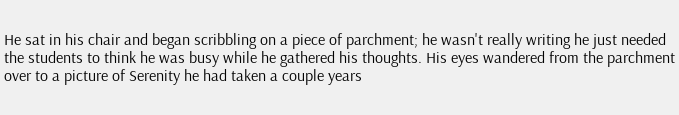He sat in his chair and began scribbling on a piece of parchment; he wasn't really writing he just needed the students to think he was busy while he gathered his thoughts. His eyes wandered from the parchment over to a picture of Serenity he had taken a couple years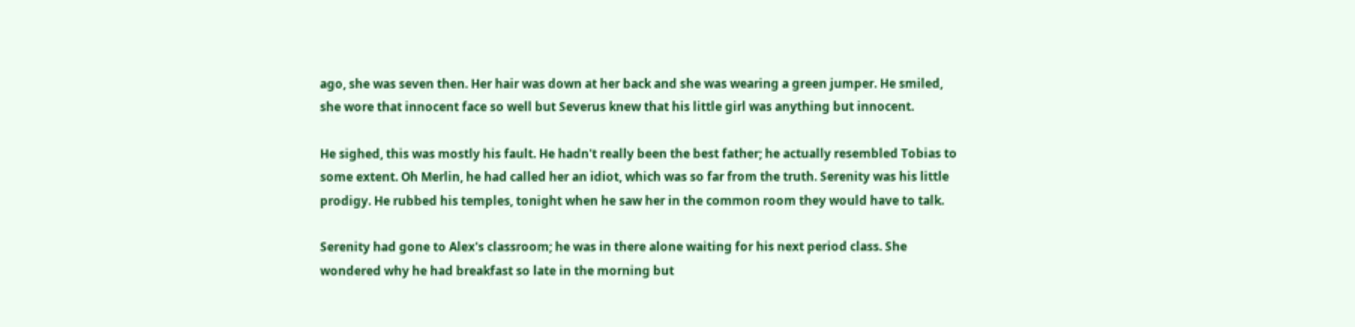ago, she was seven then. Her hair was down at her back and she was wearing a green jumper. He smiled, she wore that innocent face so well but Severus knew that his little girl was anything but innocent.

He sighed, this was mostly his fault. He hadn't really been the best father; he actually resembled Tobias to some extent. Oh Merlin, he had called her an idiot, which was so far from the truth. Serenity was his little prodigy. He rubbed his temples, tonight when he saw her in the common room they would have to talk.

Serenity had gone to Alex's classroom; he was in there alone waiting for his next period class. She wondered why he had breakfast so late in the morning but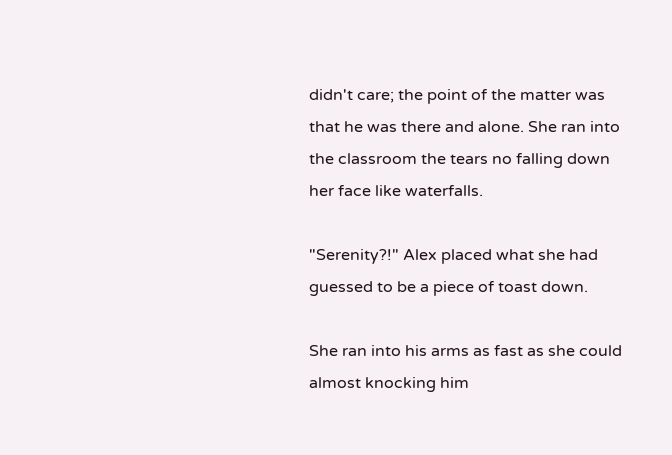didn't care; the point of the matter was that he was there and alone. She ran into the classroom the tears no falling down her face like waterfalls.

"Serenity?!" Alex placed what she had guessed to be a piece of toast down.

She ran into his arms as fast as she could almost knocking him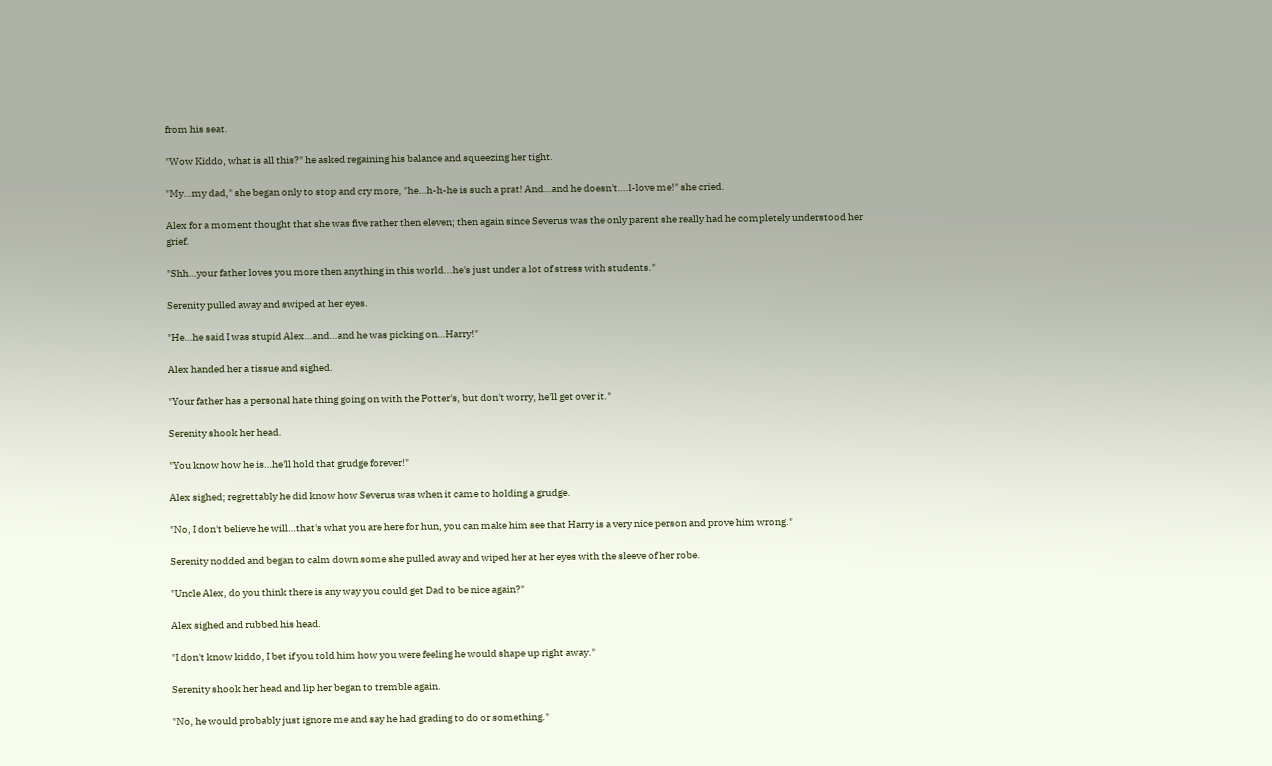from his seat.

"Wow Kiddo, what is all this?" he asked regaining his balance and squeezing her tight.

"My…my dad," she began only to stop and cry more, "he…h-h-he is such a prat! And…and he doesn't….l-love me!" she cried.

Alex for a moment thought that she was five rather then eleven; then again since Severus was the only parent she really had he completely understood her grief.

"Shh…your father loves you more then anything in this world...he's just under a lot of stress with students."

Serenity pulled away and swiped at her eyes.

"He…he said I was stupid Alex…and…and he was picking on…Harry!"

Alex handed her a tissue and sighed.

"Your father has a personal hate thing going on with the Potter's, but don't worry, he'll get over it."

Serenity shook her head.

"You know how he is…he'll hold that grudge forever!"

Alex sighed; regrettably he did know how Severus was when it came to holding a grudge.

"No, I don't believe he will…that's what you are here for hun, you can make him see that Harry is a very nice person and prove him wrong."

Serenity nodded and began to calm down some she pulled away and wiped her at her eyes with the sleeve of her robe.

"Uncle Alex, do you think there is any way you could get Dad to be nice again?"

Alex sighed and rubbed his head.

"I don't know kiddo, I bet if you told him how you were feeling he would shape up right away."

Serenity shook her head and lip her began to tremble again.

"No, he would probably just ignore me and say he had grading to do or something."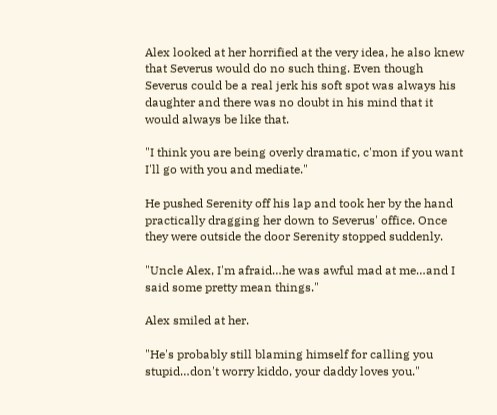Alex looked at her horrified at the very idea, he also knew that Severus would do no such thing. Even though Severus could be a real jerk his soft spot was always his daughter and there was no doubt in his mind that it would always be like that.

"I think you are being overly dramatic, c'mon if you want I'll go with you and mediate."

He pushed Serenity off his lap and took her by the hand practically dragging her down to Severus' office. Once they were outside the door Serenity stopped suddenly.

"Uncle Alex, I'm afraid…he was awful mad at me…and I said some pretty mean things."

Alex smiled at her.

"He's probably still blaming himself for calling you stupid…don't worry kiddo, your daddy loves you."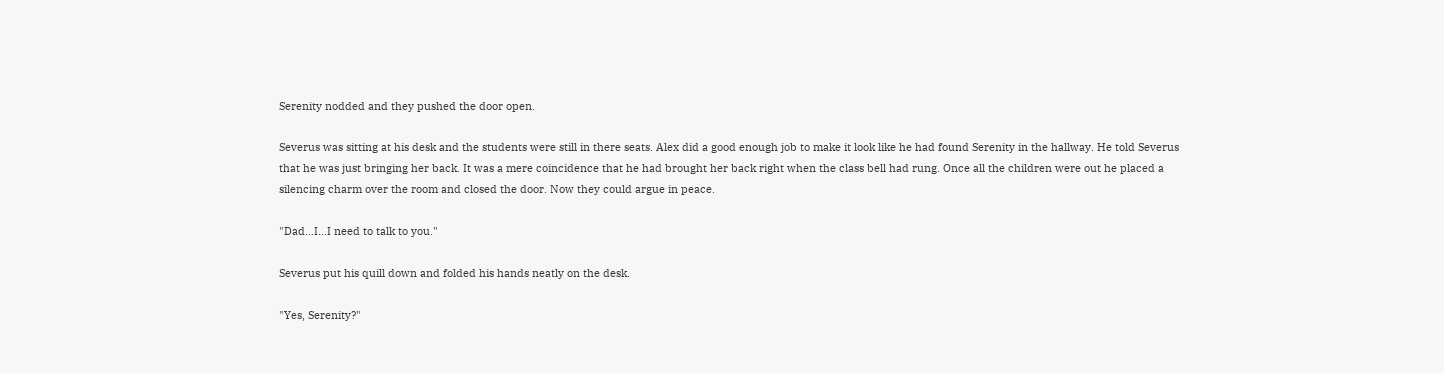Serenity nodded and they pushed the door open.

Severus was sitting at his desk and the students were still in there seats. Alex did a good enough job to make it look like he had found Serenity in the hallway. He told Severus that he was just bringing her back. It was a mere coincidence that he had brought her back right when the class bell had rung. Once all the children were out he placed a silencing charm over the room and closed the door. Now they could argue in peace.

"Dad…I…I need to talk to you."

Severus put his quill down and folded his hands neatly on the desk.

"Yes, Serenity?"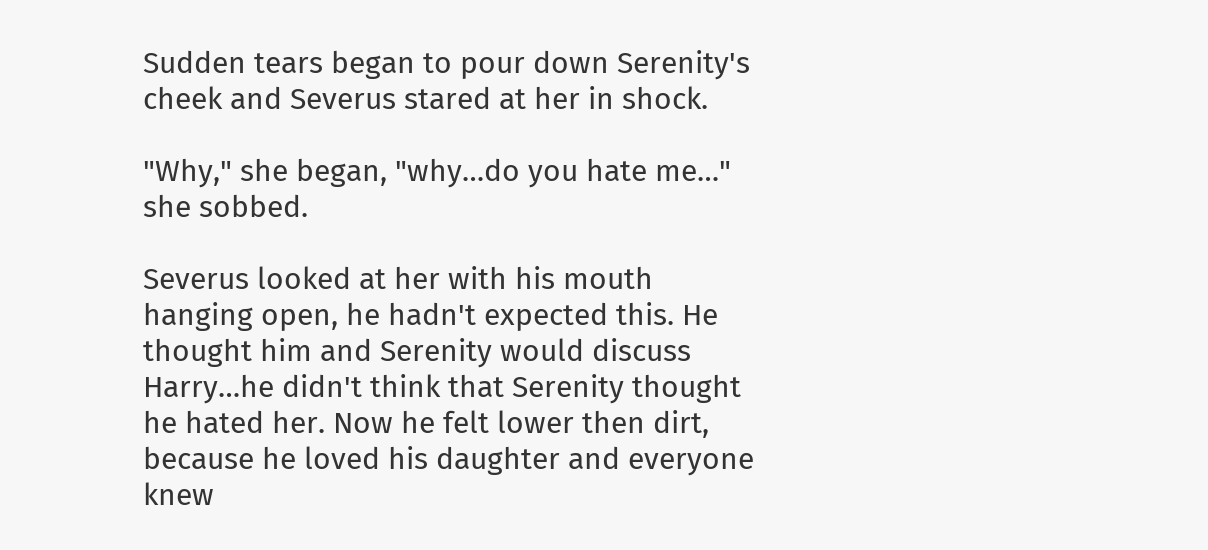Sudden tears began to pour down Serenity's cheek and Severus stared at her in shock.

"Why," she began, "why…do you hate me…" she sobbed.

Severus looked at her with his mouth hanging open, he hadn't expected this. He thought him and Serenity would discuss Harry…he didn't think that Serenity thought he hated her. Now he felt lower then dirt, because he loved his daughter and everyone knew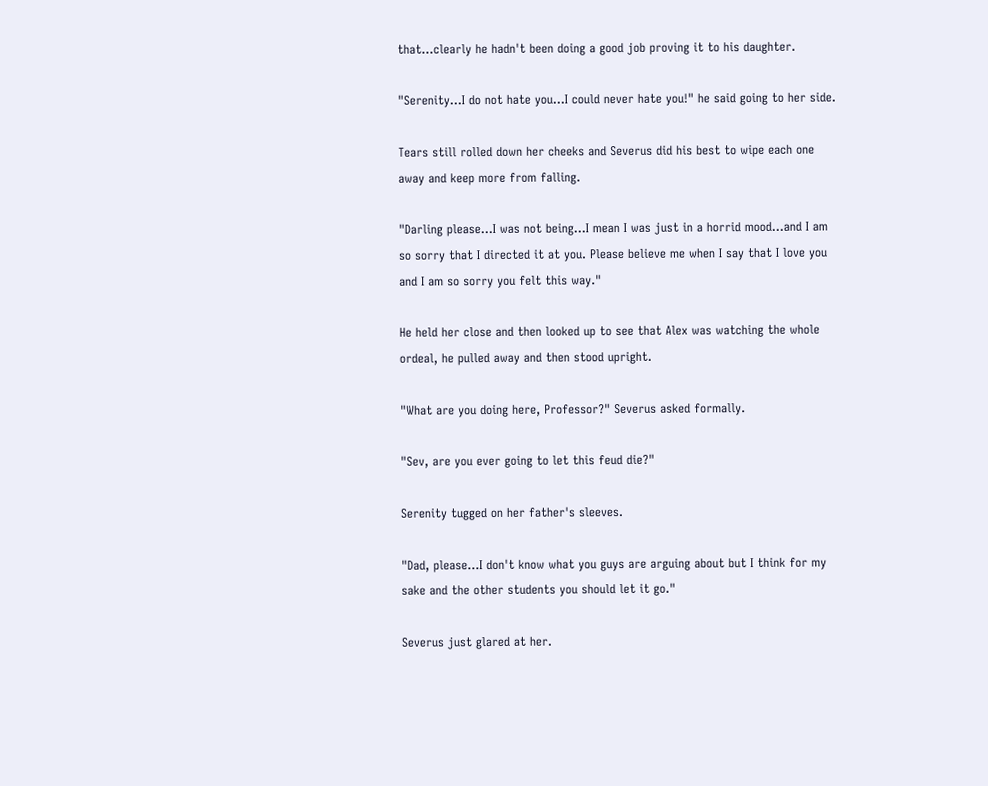that…clearly he hadn't been doing a good job proving it to his daughter.

"Serenity…I do not hate you…I could never hate you!" he said going to her side.

Tears still rolled down her cheeks and Severus did his best to wipe each one away and keep more from falling.

"Darling please…I was not being…I mean I was just in a horrid mood…and I am so sorry that I directed it at you. Please believe me when I say that I love you and I am so sorry you felt this way."

He held her close and then looked up to see that Alex was watching the whole ordeal, he pulled away and then stood upright.

"What are you doing here, Professor?" Severus asked formally.

"Sev, are you ever going to let this feud die?"

Serenity tugged on her father's sleeves.

"Dad, please…I don't know what you guys are arguing about but I think for my sake and the other students you should let it go."

Severus just glared at her.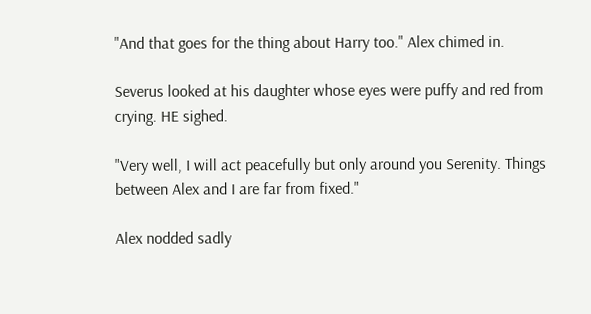"And that goes for the thing about Harry too." Alex chimed in.

Severus looked at his daughter whose eyes were puffy and red from crying. HE sighed.

"Very well, I will act peacefully but only around you Serenity. Things between Alex and I are far from fixed."

Alex nodded sadly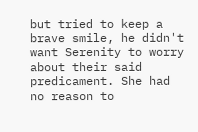but tried to keep a brave smile, he didn't want Serenity to worry about their said predicament. She had no reason to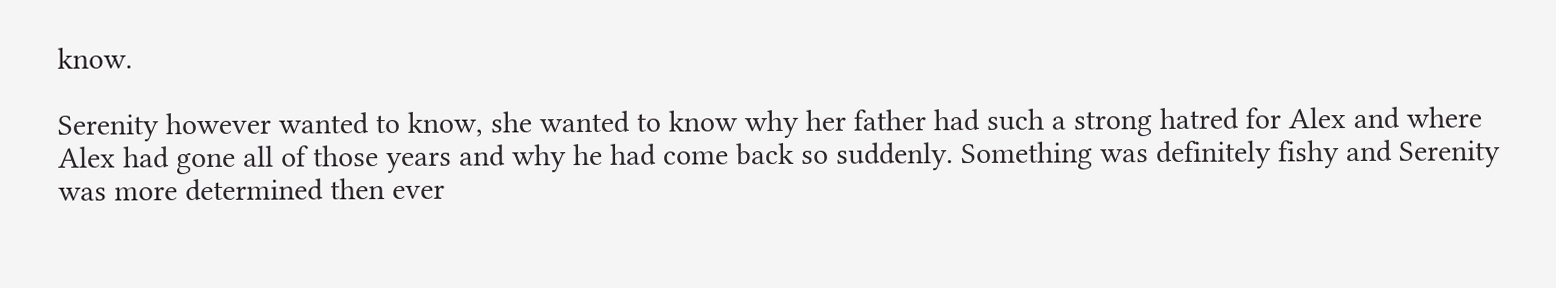know.

Serenity however wanted to know, she wanted to know why her father had such a strong hatred for Alex and where Alex had gone all of those years and why he had come back so suddenly. Something was definitely fishy and Serenity was more determined then ever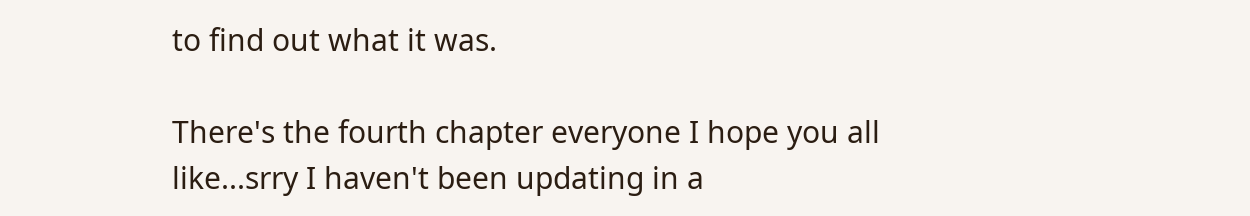to find out what it was.

There's the fourth chapter everyone I hope you all like...srry I haven't been updating in a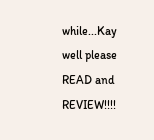while...Kay well please READ and REVIEW!!!!